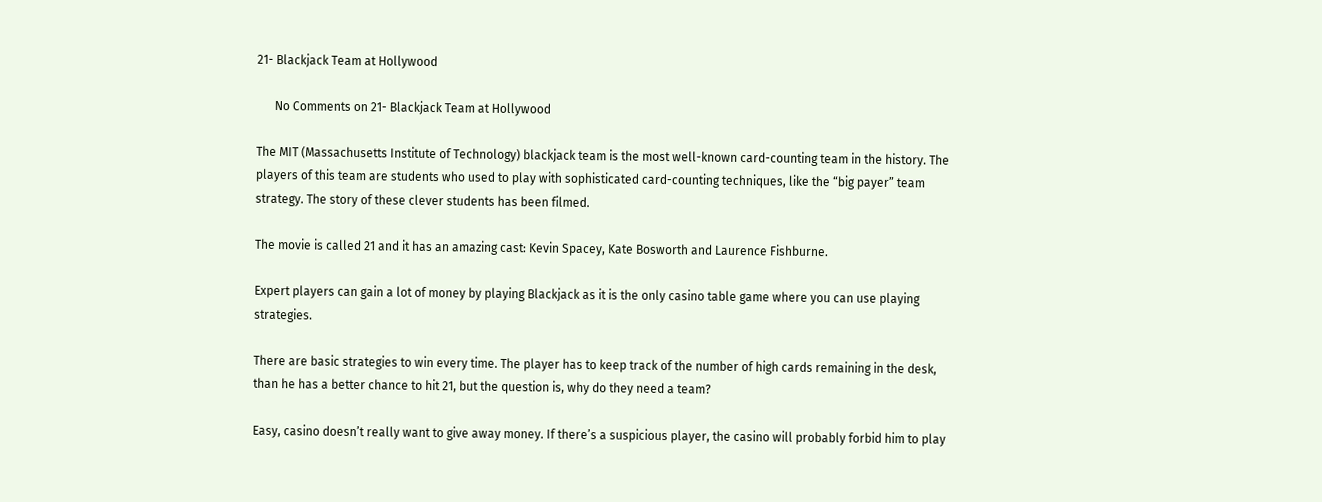21- Blackjack Team at Hollywood

      No Comments on 21- Blackjack Team at Hollywood

The MIT (Massachusetts Institute of Technology) blackjack team is the most well-known card-counting team in the history. The players of this team are students who used to play with sophisticated card-counting techniques, like the “big payer” team strategy. The story of these clever students has been filmed.

The movie is called 21 and it has an amazing cast: Kevin Spacey, Kate Bosworth and Laurence Fishburne.

Expert players can gain a lot of money by playing Blackjack as it is the only casino table game where you can use playing strategies.

There are basic strategies to win every time. The player has to keep track of the number of high cards remaining in the desk, than he has a better chance to hit 21, but the question is, why do they need a team?

Easy, casino doesn’t really want to give away money. If there’s a suspicious player, the casino will probably forbid him to play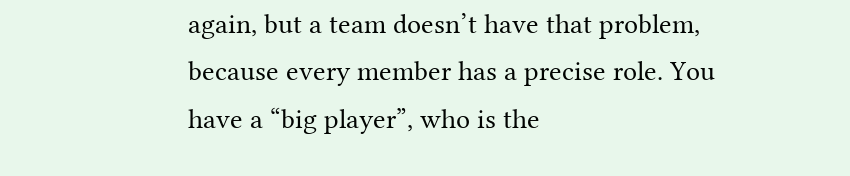again, but a team doesn’t have that problem, because every member has a precise role. You have a “big player”, who is the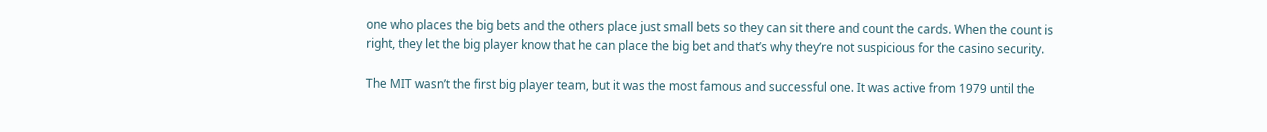one who places the big bets and the others place just small bets so they can sit there and count the cards. When the count is right, they let the big player know that he can place the big bet and that’s why they’re not suspicious for the casino security.

The MIT wasn’t the first big player team, but it was the most famous and successful one. It was active from 1979 until the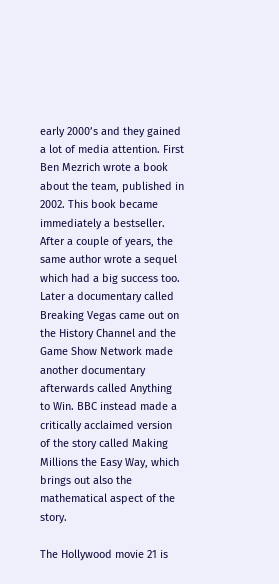early 2000’s and they gained a lot of media attention. First Ben Mezrich wrote a book about the team, published in 2002. This book became immediately a bestseller. After a couple of years, the same author wrote a sequel which had a big success too. Later a documentary called Breaking Vegas came out on the History Channel and the Game Show Network made another documentary afterwards called Anything to Win. BBC instead made a critically acclaimed version of the story called Making Millions the Easy Way, which brings out also the mathematical aspect of the story.

The Hollywood movie 21 is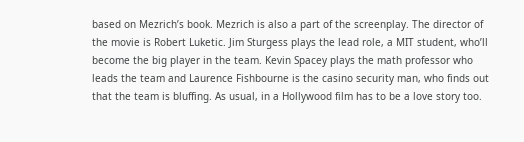based on Mezrich’s book. Mezrich is also a part of the screenplay. The director of the movie is Robert Luketic. Jim Sturgess plays the lead role, a MIT student, who’ll become the big player in the team. Kevin Spacey plays the math professor who leads the team and Laurence Fishbourne is the casino security man, who finds out that the team is bluffing. As usual, in a Hollywood film has to be a love story too.